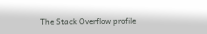The Stack Overflow profile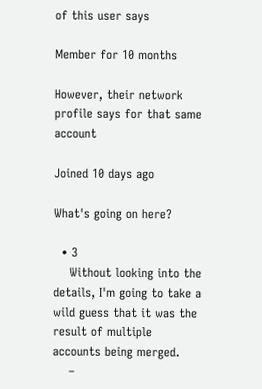of this user says

Member for 10 months

However, their network profile says for that same account

Joined 10 days ago

What's going on here?

  • 3
    Without looking into the details, I'm going to take a wild guess that it was the result of multiple accounts being merged.
    –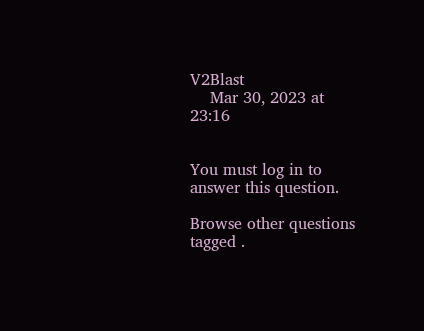V2Blast
    Mar 30, 2023 at 23:16


You must log in to answer this question.

Browse other questions tagged .